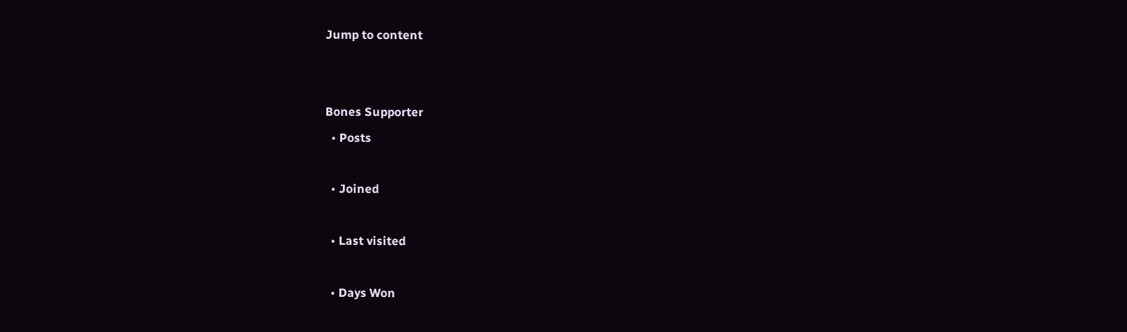Jump to content


Bones Supporter
  • Posts

  • Joined

  • Last visited

  • Days Won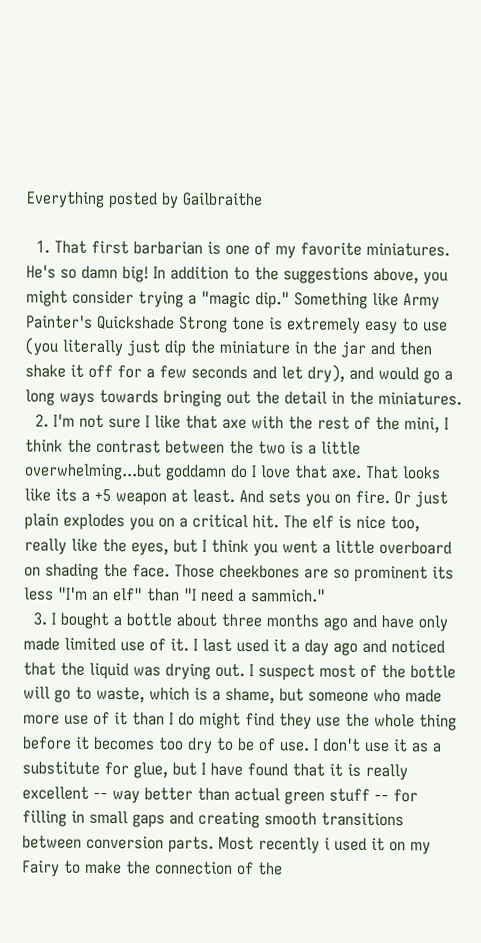Everything posted by Gailbraithe

  1. That first barbarian is one of my favorite miniatures. He's so damn big! In addition to the suggestions above, you might consider trying a "magic dip." Something like Army Painter's Quickshade Strong tone is extremely easy to use (you literally just dip the miniature in the jar and then shake it off for a few seconds and let dry), and would go a long ways towards bringing out the detail in the miniatures.
  2. I'm not sure I like that axe with the rest of the mini, I think the contrast between the two is a little overwhelming...but goddamn do I love that axe. That looks like its a +5 weapon at least. And sets you on fire. Or just plain explodes you on a critical hit. The elf is nice too, really like the eyes, but I think you went a little overboard on shading the face. Those cheekbones are so prominent its less "I'm an elf" than "I need a sammich."
  3. I bought a bottle about three months ago and have only made limited use of it. I last used it a day ago and noticed that the liquid was drying out. I suspect most of the bottle will go to waste, which is a shame, but someone who made more use of it than I do might find they use the whole thing before it becomes too dry to be of use. I don't use it as a substitute for glue, but I have found that it is really excellent -- way better than actual green stuff -- for filling in small gaps and creating smooth transitions between conversion parts. Most recently i used it on my Fairy to make the connection of the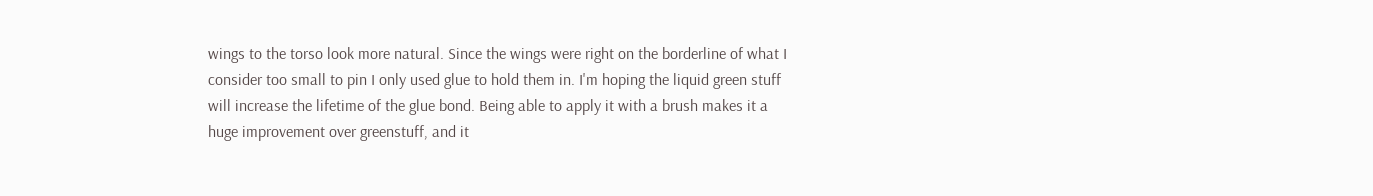wings to the torso look more natural. Since the wings were right on the borderline of what I consider too small to pin I only used glue to hold them in. I'm hoping the liquid green stuff will increase the lifetime of the glue bond. Being able to apply it with a brush makes it a huge improvement over greenstuff, and it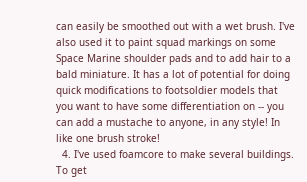can easily be smoothed out with a wet brush. I've also used it to paint squad markings on some Space Marine shoulder pads and to add hair to a bald miniature. It has a lot of potential for doing quick modifications to footsoldier models that you want to have some differentiation on -- you can add a mustache to anyone, in any style! In like one brush stroke!
  4. I've used foamcore to make several buildings. To get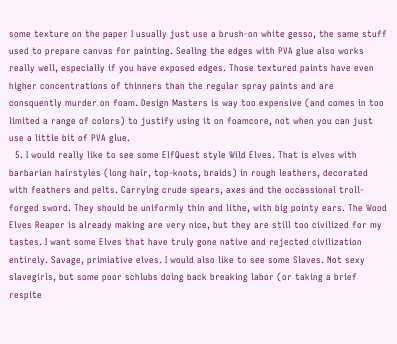some texture on the paper I usually just use a brush-on white gesso, the same stuff used to prepare canvas for painting. Sealing the edges with PVA glue also works really well, especially if you have exposed edges. Those textured paints have even higher concentrations of thinners than the regular spray paints and are consquently murder on foam. Design Masters is way too expensive (and comes in too limited a range of colors) to justify using it on foamcore, not when you can just use a little bit of PVA glue.
  5. I would really like to see some ElfQuest style Wild Elves. That is elves with barbarian hairstyles (long hair, top-knots, braids) in rough leathers, decorated with feathers and pelts. Carrying crude spears, axes and the occassional troll-forged sword. They should be uniformly thin and lithe, with big pointy ears. The Wood Elves Reaper is already making are very nice, but they are still too civilized for my tastes. I want some Elves that have truly gone native and rejected civilization entirely. Savage, primiative elves. I would also like to see some Slaves. Not sexy slavegirls, but some poor schlubs doing back breaking labor (or taking a brief respite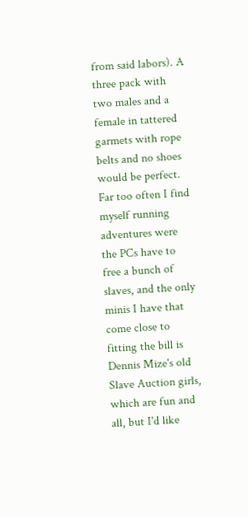from said labors). A three pack with two males and a female in tattered garmets with rope belts and no shoes would be perfect. Far too often I find myself running adventures were the PCs have to free a bunch of slaves, and the only minis I have that come close to fitting the bill is Dennis Mize's old Slave Auction girls, which are fun and all, but I'd like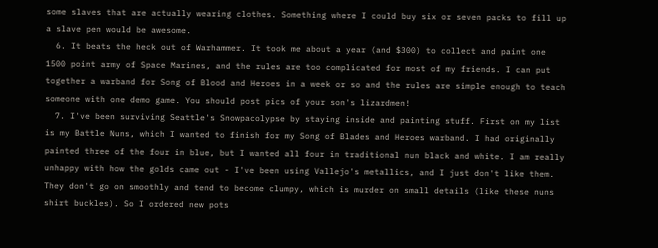some slaves that are actually wearing clothes. Something where I could buy six or seven packs to fill up a slave pen would be awesome.
  6. It beats the heck out of Warhammer. It took me about a year (and $300) to collect and paint one 1500 point army of Space Marines, and the rules are too complicated for most of my friends. I can put together a warband for Song of Blood and Heroes in a week or so and the rules are simple enough to teach someone with one demo game. You should post pics of your son's lizardmen!
  7. I've been surviving Seattle's Snowpacolypse by staying inside and painting stuff. First on my list is my Battle Nuns, which I wanted to finish for my Song of Blades and Heroes warband. I had originally painted three of the four in blue, but I wanted all four in traditional nun black and white. I am really unhappy with how the golds came out - I've been using Vallejo's metallics, and I just don't like them. They don't go on smoothly and tend to become clumpy, which is murder on small details (like these nuns shirt buckles). So I ordered new pots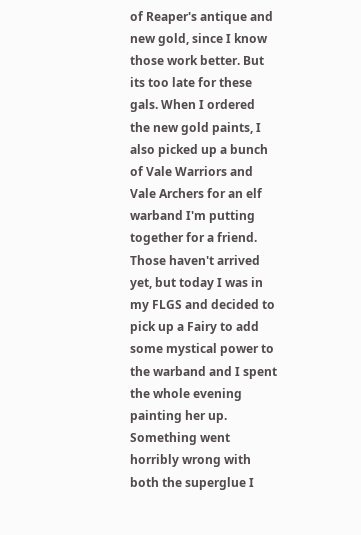of Reaper's antique and new gold, since I know those work better. But its too late for these gals. When I ordered the new gold paints, I also picked up a bunch of Vale Warriors and Vale Archers for an elf warband I'm putting together for a friend. Those haven't arrived yet, but today I was in my FLGS and decided to pick up a Fairy to add some mystical power to the warband and I spent the whole evening painting her up. Something went horribly wrong with both the superglue I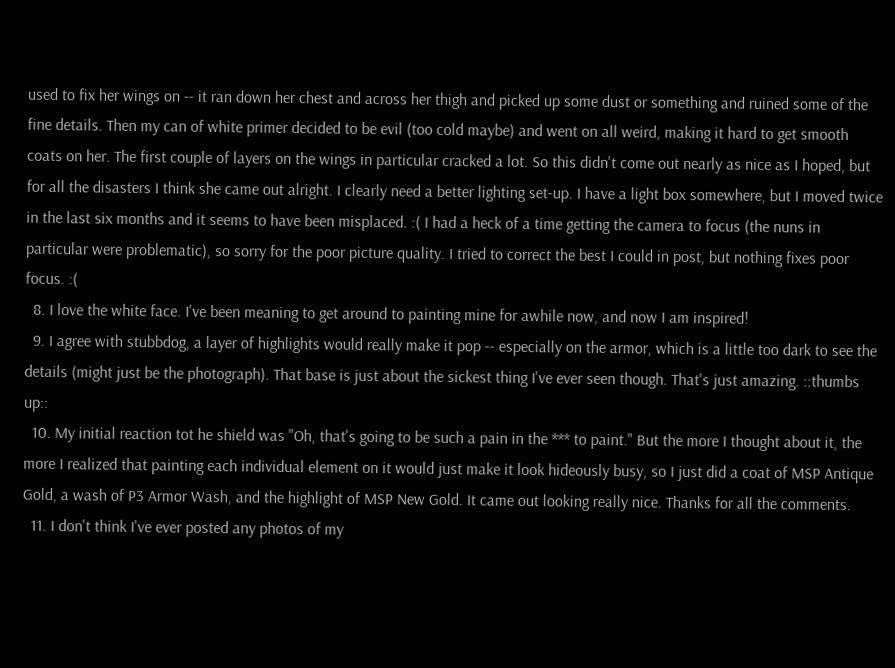used to fix her wings on -- it ran down her chest and across her thigh and picked up some dust or something and ruined some of the fine details. Then my can of white primer decided to be evil (too cold maybe) and went on all weird, making it hard to get smooth coats on her. The first couple of layers on the wings in particular cracked a lot. So this didn't come out nearly as nice as I hoped, but for all the disasters I think she came out alright. I clearly need a better lighting set-up. I have a light box somewhere, but I moved twice in the last six months and it seems to have been misplaced. :( I had a heck of a time getting the camera to focus (the nuns in particular were problematic), so sorry for the poor picture quality. I tried to correct the best I could in post, but nothing fixes poor focus. :(
  8. I love the white face. I've been meaning to get around to painting mine for awhile now, and now I am inspired!
  9. I agree with stubbdog, a layer of highlights would really make it pop -- especially on the armor, which is a little too dark to see the details (might just be the photograph). That base is just about the sickest thing I've ever seen though. That's just amazing. ::thumbs up::
  10. My initial reaction tot he shield was "Oh, that's going to be such a pain in the *** to paint." But the more I thought about it, the more I realized that painting each individual element on it would just make it look hideously busy, so I just did a coat of MSP Antique Gold, a wash of P3 Armor Wash, and the highlight of MSP New Gold. It came out looking really nice. Thanks for all the comments.
  11. I don't think I've ever posted any photos of my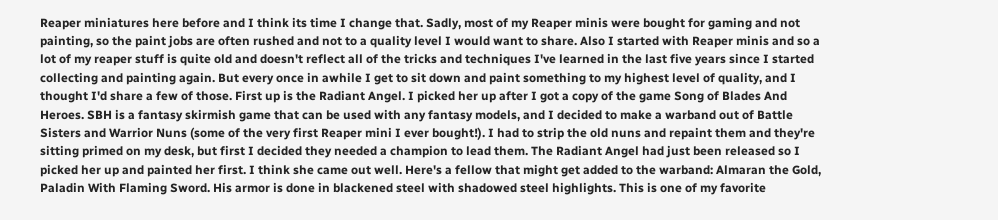Reaper miniatures here before and I think its time I change that. Sadly, most of my Reaper minis were bought for gaming and not painting, so the paint jobs are often rushed and not to a quality level I would want to share. Also I started with Reaper minis and so a lot of my reaper stuff is quite old and doesn't reflect all of the tricks and techniques I've learned in the last five years since I started collecting and painting again. But every once in awhile I get to sit down and paint something to my highest level of quality, and I thought I'd share a few of those. First up is the Radiant Angel. I picked her up after I got a copy of the game Song of Blades And Heroes. SBH is a fantasy skirmish game that can be used with any fantasy models, and I decided to make a warband out of Battle Sisters and Warrior Nuns (some of the very first Reaper mini I ever bought!). I had to strip the old nuns and repaint them and they're sitting primed on my desk, but first I decided they needed a champion to lead them. The Radiant Angel had just been released so I picked her up and painted her first. I think she came out well. Here's a fellow that might get added to the warband: Almaran the Gold, Paladin With Flaming Sword. His armor is done in blackened steel with shadowed steel highlights. This is one of my favorite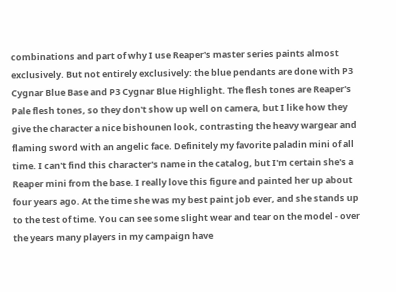combinations and part of why I use Reaper's master series paints almost exclusively. But not entirely exclusively: the blue pendants are done with P3 Cygnar Blue Base and P3 Cygnar Blue Highlight. The flesh tones are Reaper's Pale flesh tones, so they don't show up well on camera, but I like how they give the character a nice bishounen look, contrasting the heavy wargear and flaming sword with an angelic face. Definitely my favorite paladin mini of all time. I can't find this character's name in the catalog, but I'm certain she's a Reaper mini from the base. I really love this figure and painted her up about four years ago. At the time she was my best paint job ever, and she stands up to the test of time. You can see some slight wear and tear on the model - over the years many players in my campaign have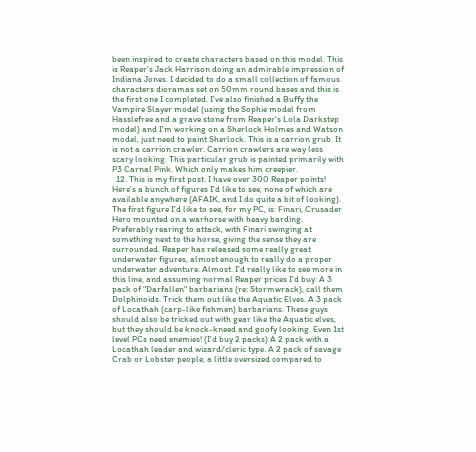been inspired to create characters based on this model. This is Reaper's Jack Harrison doing an admirable impression of Indiana Jones. I decided to do a small collection of famous characters dioramas set on 50mm round bases and this is the first one I completed. I've also finished a Buffy the Vampire Slayer model (using the Sophie model from Hasslefree and a grave stone from Reaper's Lola Darkstep model) and I'm working on a Sherlock Holmes and Watson model, just need to paint Sherlock. This is a carrion grub. It is not a carrion crawler. Carrion crawlers are way less scary looking. This particular grub is painted primarily with P3 Carnal Pink. Which only makes him creepier.
  12. This is my first post. I have over 300 Reaper points! Here's a bunch of figures I'd like to see, none of which are available anywhere (AFAIK, and I do quite a bit of looking). The first figure I'd like to see, for my PC, is: Finari, Crusader Hero mounted on a warhorse with heavy barding. Preferably rearing to attack, with Finari swinging at something next to the horse, giving the sense they are surrounded. Reaper has released some really great underwater figures, almost enough to really do a proper underwater adventure. Almost. I'd really like to see more in this line, and assuming normal Reaper prices I'd buy: A 3 pack of "Darfallen" barbarians (re: Stormwrack), call them Dolphinoids. Trick them out like the Aquatic Elves. A 3 pack of Locathah (carp-like fishmen) barbarians. These guys should also be tricked out with gear like the Aquatic elves, but they should be knock-kneed and goofy looking. Even 1st level PCs need enemies! (I'd buy 2 packs) A 2 pack with a Locathah leader and wizard/cleric type. A 2 pack of savage Crab or Lobster people, a little oversized compared to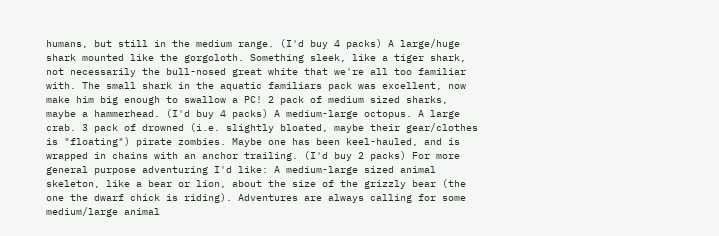humans, but still in the medium range. (I'd buy 4 packs) A large/huge shark mounted like the gorgoloth. Something sleek, like a tiger shark, not necessarily the bull-nosed great white that we're all too familiar with. The small shark in the aquatic familiars pack was excellent, now make him big enough to swallow a PC! 2 pack of medium sized sharks, maybe a hammerhead. (I'd buy 4 packs) A medium-large octopus. A large crab. 3 pack of drowned (i.e. slightly bloated, maybe their gear/clothes is "floating") pirate zombies. Maybe one has been keel-hauled, and is wrapped in chains with an anchor trailing. (I'd buy 2 packs) For more general purpose adventuring I'd like: A medium-large sized animal skeleton, like a bear or lion, about the size of the grizzly bear (the one the dwarf chick is riding). Adventures are always calling for some medium/large animal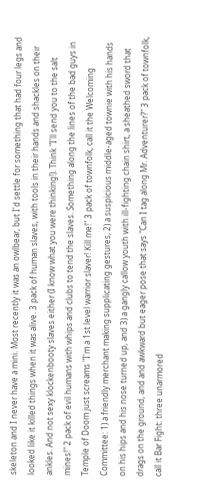skeleton and I never have a mini. Most recently it was an owlbear, but I'd settle for something that had four legs and looked like it killed things when it was alive. 3 pack of human slaves, with tools in their hands and shackles on their ankles. And not sexy klockenbooty slaves either (I know what you were thinking!). Think "I'll send you to the salt mines!" 2 pack of evil humans with whips and clubs to tend the slaves. Something along the lines of the bad guys in Temple of Doom just screams "I'm a 1st level warrior slaver! Kill me!" 3 pack of townfolk, call it the Welcoming Committee: 1) a friendly merchant making supplicating gestures, 2) a suspicious middle-aged townie with his hands on his hips and his nose turned up, and 3) a gangly callow youth with ill-fighting chain shirt, a sheathed sword that drags on the ground, and and awkward but eager pose that says "Can I tag along Mr. Adventurer?" 3 pack of townfolk, call it Bar Fight: three unarmored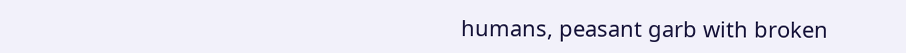humans, peasant garb with broken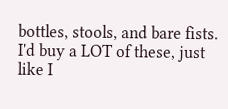bottles, stools, and bare fists. I'd buy a LOT of these, just like I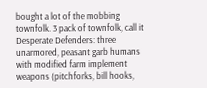bought a lot of the mobbing townfolk. 3 pack of townfolk, call it Desperate Defenders: three unarmored, peasant garb humans with modified farm implement weapons (pitchforks, bill hooks,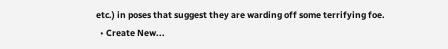etc.) in poses that suggest they are warding off some terrifying foe.
  • Create New...